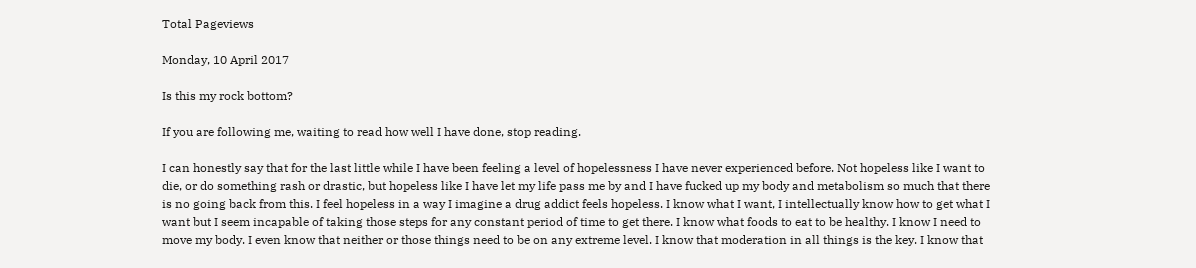Total Pageviews

Monday, 10 April 2017

Is this my rock bottom?

If you are following me, waiting to read how well I have done, stop reading.

I can honestly say that for the last little while I have been feeling a level of hopelessness I have never experienced before. Not hopeless like I want to die, or do something rash or drastic, but hopeless like I have let my life pass me by and I have fucked up my body and metabolism so much that there is no going back from this. I feel hopeless in a way I imagine a drug addict feels hopeless. I know what I want, I intellectually know how to get what I want but I seem incapable of taking those steps for any constant period of time to get there. I know what foods to eat to be healthy. I know I need to move my body. I even know that neither or those things need to be on any extreme level. I know that moderation in all things is the key. I know that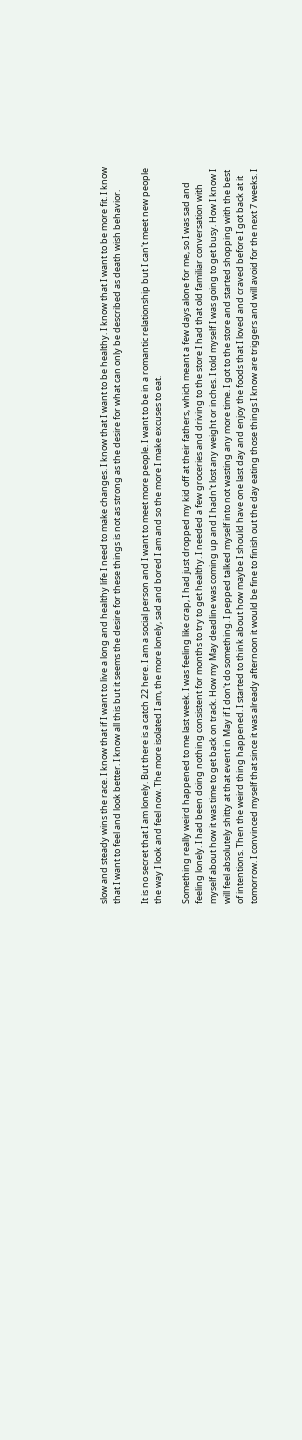slow and steady wins the race. I know that if I want to live a long and healthy life I need to make changes. I know that I want to be healthy. I know that I want to be more fit. I know that I want to feel and look better. I know all this but it seems the desire for these things is not as strong as the desire for what can only be described as death wish behavior.

It is no secret that I am lonely. But there is a catch 22 here. I am a social person and I want to meet more people. I want to be in a romantic relationship but I can't meet new people the way I look and feel now. The more isolated I am, the more lonely, sad and bored I am and so the more I make excuses to eat.

Something really weird happened to me last week. I was feeling like crap, I had just dropped my kid off at their fathers, which meant a few days alone for me, so I was sad and feeling lonely. I had been doing nothing consistent for months to try to get healthy. I needed a few groceries and driving to the store I had that old familiar conversation with myself about how it was time to get back on track. How my May deadline was coming up and I hadn't lost any weight or inches. I told myself I was going to get busy. How I know I will feel absolutely shitty at that event in May if I don't do something. I pepped talked myself into not wasting any more time. I got to the store and started shopping with the best of intentions. Then the weird thing happened. I started to think about how maybe I should have one last day and enjoy the foods that I loved and craved before I got back at it tomorrow. I convinced myself that since it was already afternoon it would be fine to finish out the day eating those things I know are triggers and will avoid for the next 7 weeks. I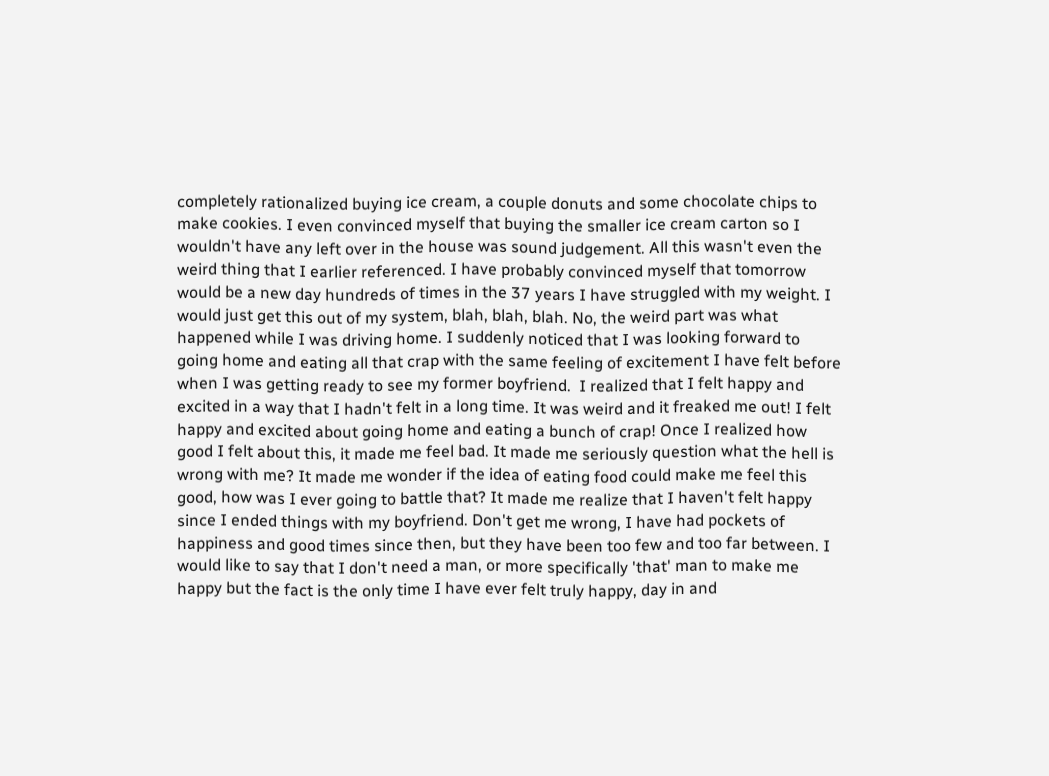completely rationalized buying ice cream, a couple donuts and some chocolate chips to make cookies. I even convinced myself that buying the smaller ice cream carton so I wouldn't have any left over in the house was sound judgement. All this wasn't even the weird thing that I earlier referenced. I have probably convinced myself that tomorrow would be a new day hundreds of times in the 37 years I have struggled with my weight. I would just get this out of my system, blah, blah, blah. No, the weird part was what happened while I was driving home. I suddenly noticed that I was looking forward to going home and eating all that crap with the same feeling of excitement I have felt before when I was getting ready to see my former boyfriend.  I realized that I felt happy and excited in a way that I hadn't felt in a long time. It was weird and it freaked me out! I felt happy and excited about going home and eating a bunch of crap! Once I realized how good I felt about this, it made me feel bad. It made me seriously question what the hell is wrong with me? It made me wonder if the idea of eating food could make me feel this good, how was I ever going to battle that? It made me realize that I haven't felt happy since I ended things with my boyfriend. Don't get me wrong, I have had pockets of happiness and good times since then, but they have been too few and too far between. I would like to say that I don't need a man, or more specifically 'that' man to make me happy but the fact is the only time I have ever felt truly happy, day in and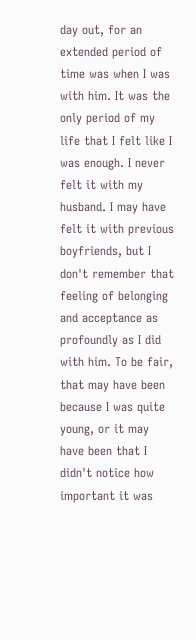day out, for an extended period of time was when I was with him. It was the only period of my life that I felt like I was enough. I never felt it with my husband. I may have felt it with previous boyfriends, but I don't remember that feeling of belonging and acceptance as profoundly as I did with him. To be fair, that may have been because I was quite young, or it may have been that I didn't notice how important it was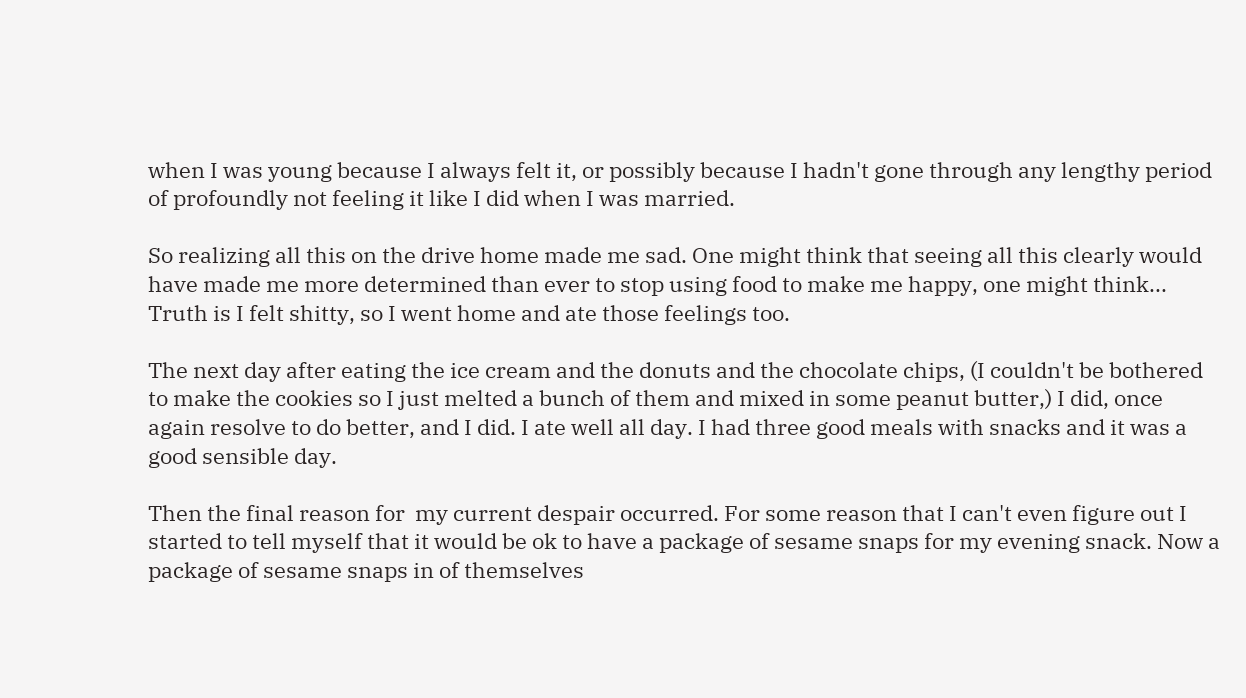when I was young because I always felt it, or possibly because I hadn't gone through any lengthy period of profoundly not feeling it like I did when I was married.

So realizing all this on the drive home made me sad. One might think that seeing all this clearly would have made me more determined than ever to stop using food to make me happy, one might think... Truth is I felt shitty, so I went home and ate those feelings too.

The next day after eating the ice cream and the donuts and the chocolate chips, (I couldn't be bothered to make the cookies so I just melted a bunch of them and mixed in some peanut butter,) I did, once again resolve to do better, and I did. I ate well all day. I had three good meals with snacks and it was a good sensible day.

Then the final reason for  my current despair occurred. For some reason that I can't even figure out I started to tell myself that it would be ok to have a package of sesame snaps for my evening snack. Now a package of sesame snaps in of themselves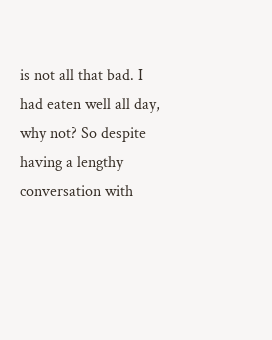is not all that bad. I had eaten well all day, why not? So despite having a lengthy conversation with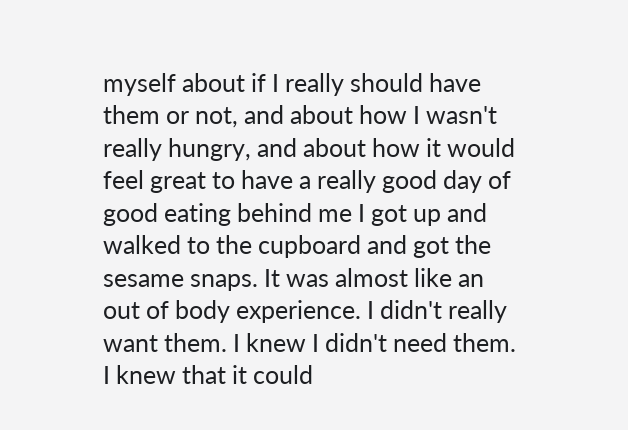myself about if I really should have them or not, and about how I wasn't really hungry, and about how it would feel great to have a really good day of good eating behind me I got up and walked to the cupboard and got the sesame snaps. It was almost like an out of body experience. I didn't really want them. I knew I didn't need them. I knew that it could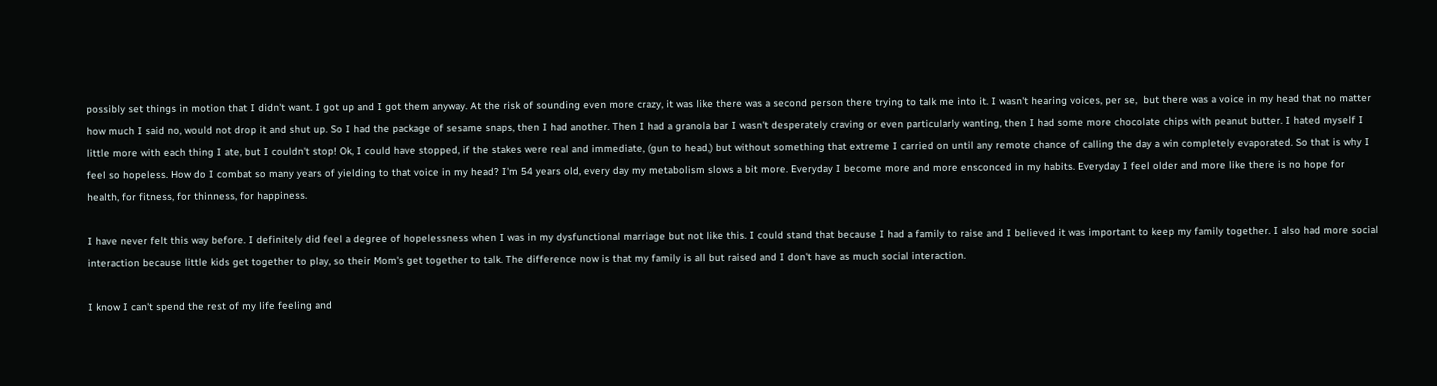possibly set things in motion that I didn't want. I got up and I got them anyway. At the risk of sounding even more crazy, it was like there was a second person there trying to talk me into it. I wasn't hearing voices, per se,  but there was a voice in my head that no matter how much I said no, would not drop it and shut up. So I had the package of sesame snaps, then I had another. Then I had a granola bar I wasn't desperately craving or even particularly wanting, then I had some more chocolate chips with peanut butter. I hated myself I little more with each thing I ate, but I couldn't stop! Ok, I could have stopped, if the stakes were real and immediate, (gun to head,) but without something that extreme I carried on until any remote chance of calling the day a win completely evaporated. So that is why I feel so hopeless. How do I combat so many years of yielding to that voice in my head? I'm 54 years old, every day my metabolism slows a bit more. Everyday I become more and more ensconced in my habits. Everyday I feel older and more like there is no hope for health, for fitness, for thinness, for happiness.

I have never felt this way before. I definitely did feel a degree of hopelessness when I was in my dysfunctional marriage but not like this. I could stand that because I had a family to raise and I believed it was important to keep my family together. I also had more social interaction because little kids get together to play, so their Mom's get together to talk. The difference now is that my family is all but raised and I don't have as much social interaction.

I know I can't spend the rest of my life feeling and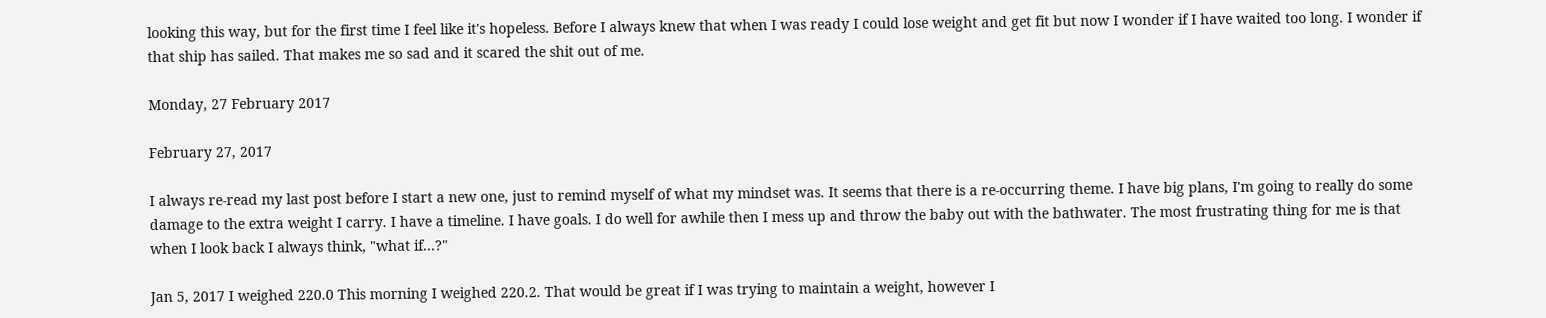looking this way, but for the first time I feel like it's hopeless. Before I always knew that when I was ready I could lose weight and get fit but now I wonder if I have waited too long. I wonder if that ship has sailed. That makes me so sad and it scared the shit out of me.

Monday, 27 February 2017

February 27, 2017

I always re-read my last post before I start a new one, just to remind myself of what my mindset was. It seems that there is a re-occurring theme. I have big plans, I'm going to really do some damage to the extra weight I carry. I have a timeline. I have goals. I do well for awhile then I mess up and throw the baby out with the bathwater. The most frustrating thing for me is that when I look back I always think, "what if...?"

Jan 5, 2017 I weighed 220.0 This morning I weighed 220.2. That would be great if I was trying to maintain a weight, however I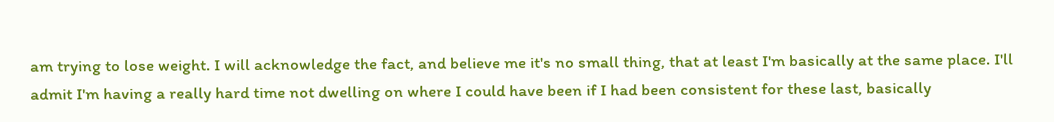am trying to lose weight. I will acknowledge the fact, and believe me it's no small thing, that at least I'm basically at the same place. I'll admit I'm having a really hard time not dwelling on where I could have been if I had been consistent for these last, basically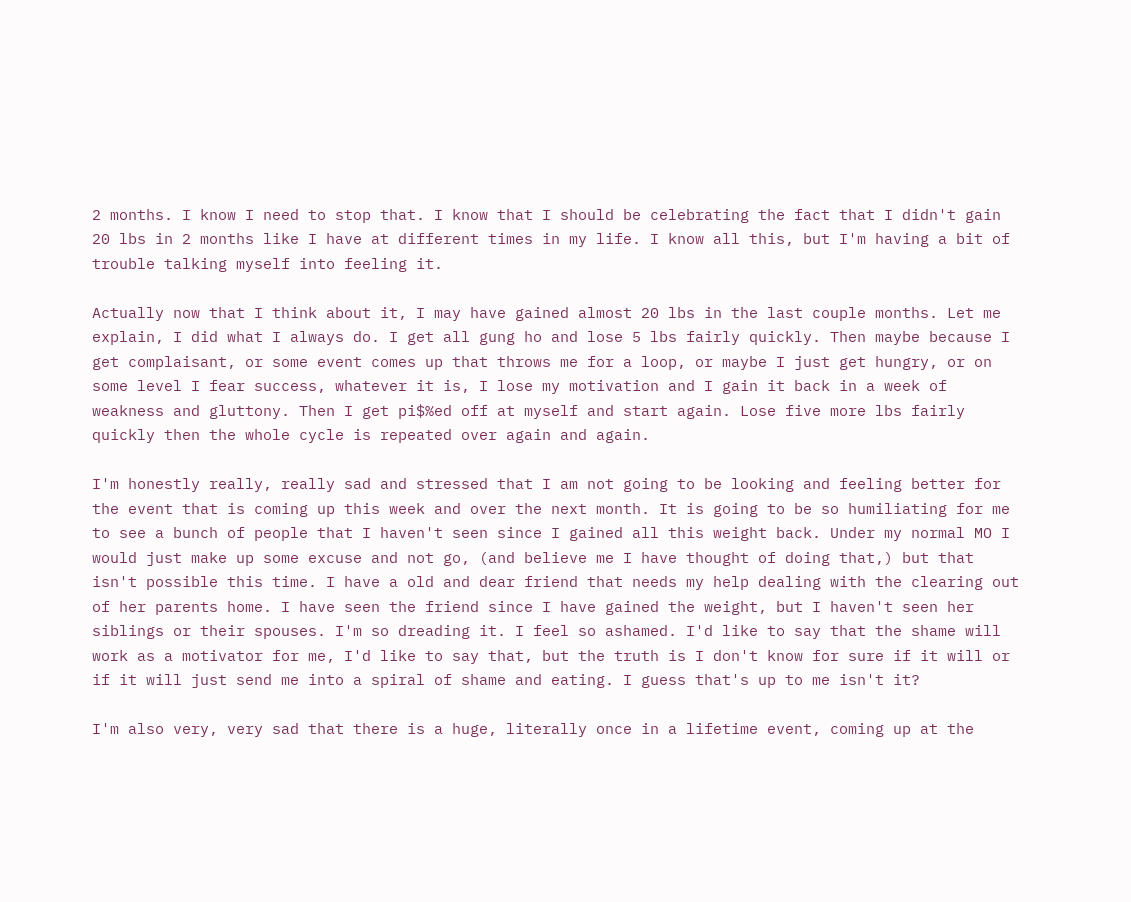2 months. I know I need to stop that. I know that I should be celebrating the fact that I didn't gain 20 lbs in 2 months like I have at different times in my life. I know all this, but I'm having a bit of trouble talking myself into feeling it.

Actually now that I think about it, I may have gained almost 20 lbs in the last couple months. Let me explain, I did what I always do. I get all gung ho and lose 5 lbs fairly quickly. Then maybe because I get complaisant, or some event comes up that throws me for a loop, or maybe I just get hungry, or on some level I fear success, whatever it is, I lose my motivation and I gain it back in a week of weakness and gluttony. Then I get pi$%ed off at myself and start again. Lose five more lbs fairly quickly then the whole cycle is repeated over again and again.

I'm honestly really, really sad and stressed that I am not going to be looking and feeling better for the event that is coming up this week and over the next month. It is going to be so humiliating for me to see a bunch of people that I haven't seen since I gained all this weight back. Under my normal MO I would just make up some excuse and not go, (and believe me I have thought of doing that,) but that isn't possible this time. I have a old and dear friend that needs my help dealing with the clearing out of her parents home. I have seen the friend since I have gained the weight, but I haven't seen her siblings or their spouses. I'm so dreading it. I feel so ashamed. I'd like to say that the shame will work as a motivator for me, I'd like to say that, but the truth is I don't know for sure if it will or if it will just send me into a spiral of shame and eating. I guess that's up to me isn't it?

I'm also very, very sad that there is a huge, literally once in a lifetime event, coming up at the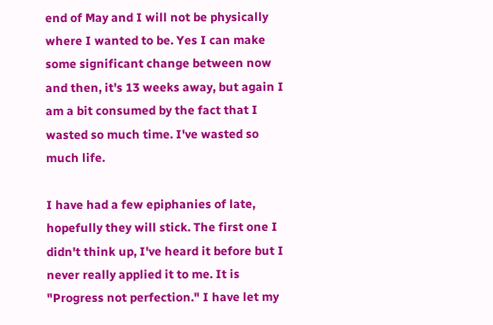end of May and I will not be physically where I wanted to be. Yes I can make some significant change between now and then, it's 13 weeks away, but again I am a bit consumed by the fact that I wasted so much time. I've wasted so much life.

I have had a few epiphanies of late, hopefully they will stick. The first one I didn't think up, I've heard it before but I never really applied it to me. It is "Progress not perfection." I have let my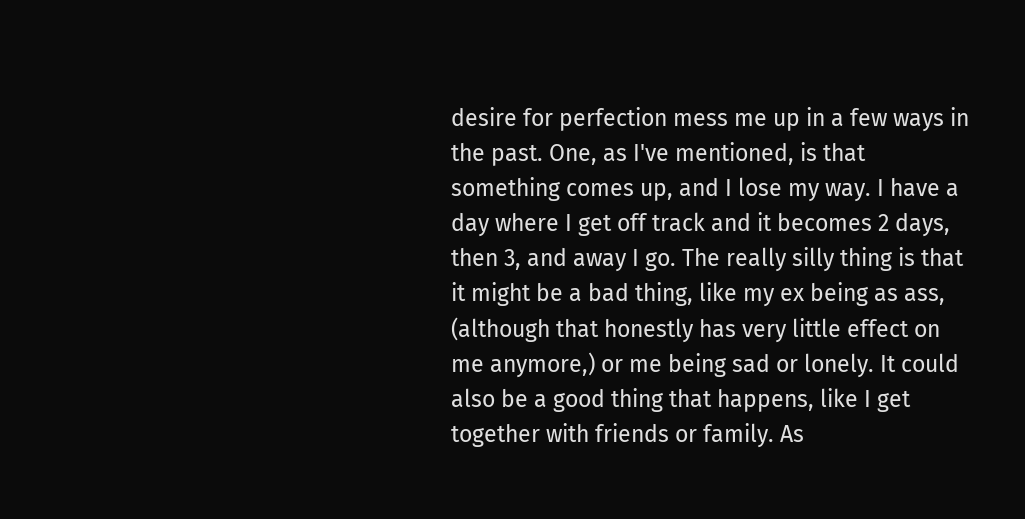desire for perfection mess me up in a few ways in the past. One, as I've mentioned, is that something comes up, and I lose my way. I have a day where I get off track and it becomes 2 days, then 3, and away I go. The really silly thing is that it might be a bad thing, like my ex being as ass, (although that honestly has very little effect on me anymore,) or me being sad or lonely. It could also be a good thing that happens, like I get together with friends or family. As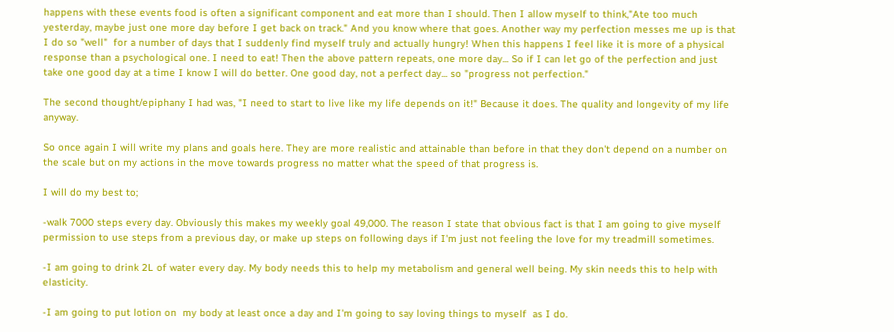happens with these events food is often a significant component and eat more than I should. Then I allow myself to think,"Ate too much yesterday, maybe just one more day before I get back on track." And you know where that goes. Another way my perfection messes me up is that I do so "well"  for a number of days that I suddenly find myself truly and actually hungry! When this happens I feel like it is more of a physical response than a psychological one. I need to eat! Then the above pattern repeats, one more day... So if I can let go of the perfection and just take one good day at a time I know I will do better. One good day, not a perfect day... so "progress not perfection."

The second thought/epiphany I had was, "I need to start to live like my life depends on it!" Because it does. The quality and longevity of my life anyway.

So once again I will write my plans and goals here. They are more realistic and attainable than before in that they don't depend on a number on the scale but on my actions in the move towards progress no matter what the speed of that progress is.

I will do my best to;

-walk 7000 steps every day. Obviously this makes my weekly goal 49,000. The reason I state that obvious fact is that I am going to give myself permission to use steps from a previous day, or make up steps on following days if I'm just not feeling the love for my treadmill sometimes.

-I am going to drink 2L of water every day. My body needs this to help my metabolism and general well being. My skin needs this to help with elasticity.

-I am going to put lotion on  my body at least once a day and I'm going to say loving things to myself  as I do.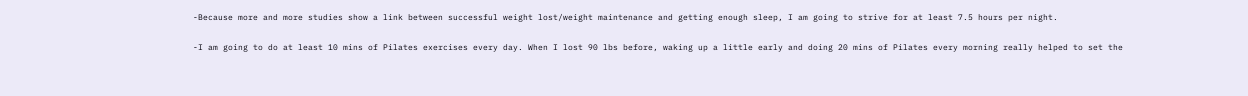-Because more and more studies show a link between successful weight lost/weight maintenance and getting enough sleep, I am going to strive for at least 7.5 hours per night.

-I am going to do at least 10 mins of Pilates exercises every day. When I lost 90 lbs before, waking up a little early and doing 20 mins of Pilates every morning really helped to set the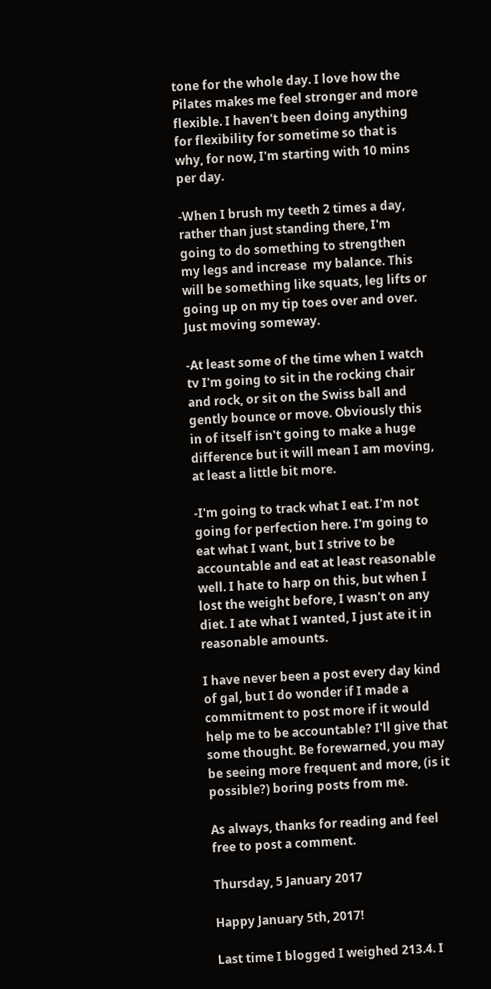tone for the whole day. I love how the Pilates makes me feel stronger and more flexible. I haven't been doing anything for flexibility for sometime so that is why, for now, I'm starting with 10 mins per day.

-When I brush my teeth 2 times a day, rather than just standing there, I'm going to do something to strengthen  my legs and increase  my balance. This will be something like squats, leg lifts or going up on my tip toes over and over. Just moving someway.

-At least some of the time when I watch tv I'm going to sit in the rocking chair and rock, or sit on the Swiss ball and gently bounce or move. Obviously this in of itself isn't going to make a huge difference but it will mean I am moving, at least a little bit more.

-I'm going to track what I eat. I'm not going for perfection here. I'm going to eat what I want, but I strive to be accountable and eat at least reasonable well. I hate to harp on this, but when I lost the weight before, I wasn't on any diet. I ate what I wanted, I just ate it in reasonable amounts.

I have never been a post every day kind of gal, but I do wonder if I made a commitment to post more if it would help me to be accountable? I'll give that some thought. Be forewarned, you may be seeing more frequent and more, (is it possible?) boring posts from me.

As always, thanks for reading and feel free to post a comment.

Thursday, 5 January 2017

Happy January 5th, 2017!

Last time I blogged I weighed 213.4. I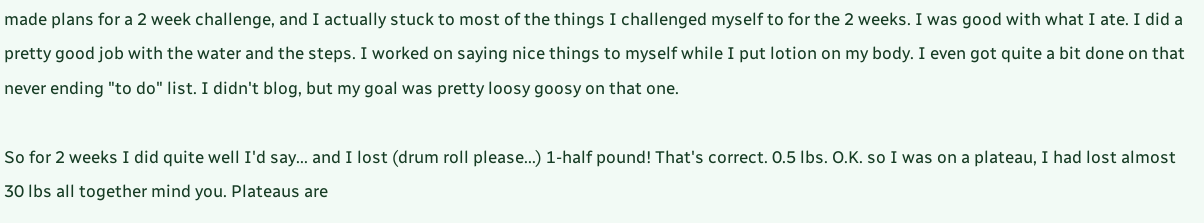made plans for a 2 week challenge, and I actually stuck to most of the things I challenged myself to for the 2 weeks. I was good with what I ate. I did a pretty good job with the water and the steps. I worked on saying nice things to myself while I put lotion on my body. I even got quite a bit done on that never ending "to do" list. I didn't blog, but my goal was pretty loosy goosy on that one.

So for 2 weeks I did quite well I'd say... and I lost (drum roll please...) 1-half pound! That's correct. 0.5 lbs. O.K. so I was on a plateau, I had lost almost 30 lbs all together mind you. Plateaus are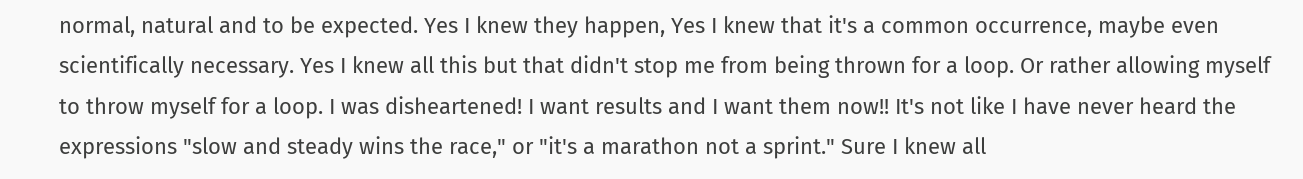normal, natural and to be expected. Yes I knew they happen, Yes I knew that it's a common occurrence, maybe even scientifically necessary. Yes I knew all this but that didn't stop me from being thrown for a loop. Or rather allowing myself to throw myself for a loop. I was disheartened! I want results and I want them now!! It's not like I have never heard the expressions "slow and steady wins the race," or "it's a marathon not a sprint." Sure I knew all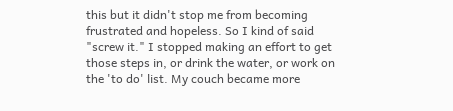this but it didn't stop me from becoming frustrated and hopeless. So I kind of said "screw it." I stopped making an effort to get those steps in, or drink the water, or work on the 'to do' list. My couch became more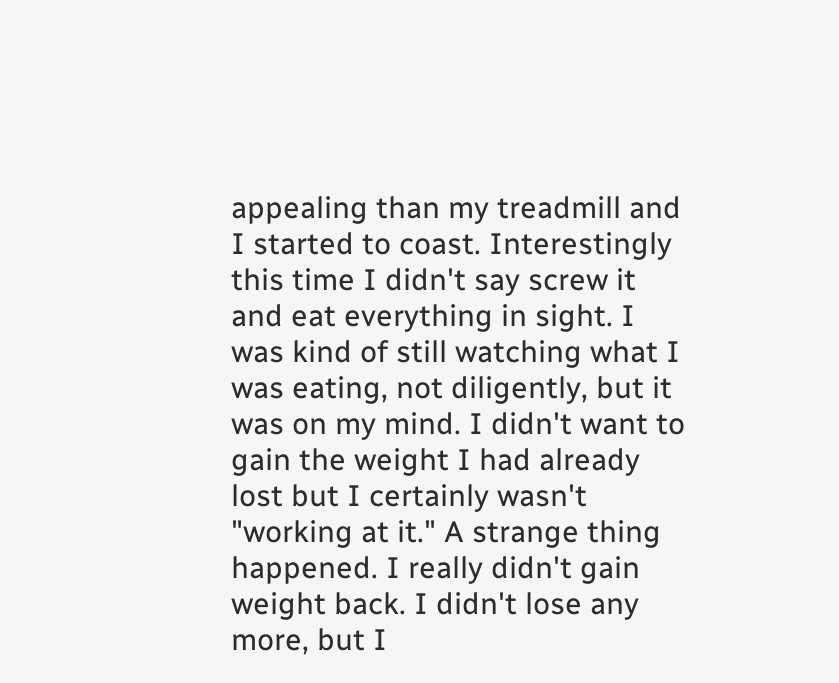appealing than my treadmill and I started to coast. Interestingly this time I didn't say screw it and eat everything in sight. I was kind of still watching what I was eating, not diligently, but it was on my mind. I didn't want to gain the weight I had already lost but I certainly wasn't "working at it." A strange thing happened. I really didn't gain weight back. I didn't lose any more, but I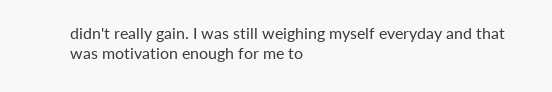didn't really gain. I was still weighing myself everyday and that was motivation enough for me to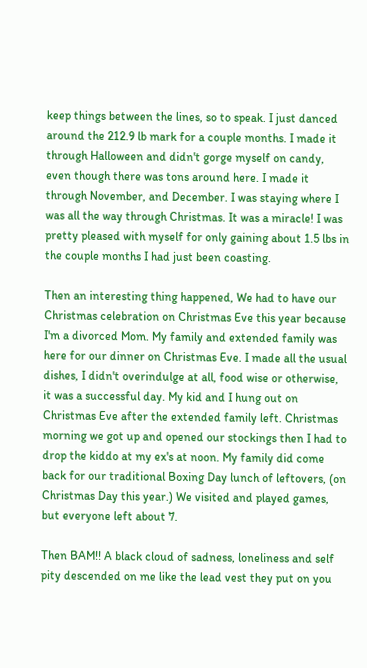keep things between the lines, so to speak. I just danced around the 212.9 lb mark for a couple months. I made it through Halloween and didn't gorge myself on candy, even though there was tons around here. I made it through November, and December. I was staying where I was all the way through Christmas. It was a miracle! I was pretty pleased with myself for only gaining about 1.5 lbs in the couple months I had just been coasting.

Then an interesting thing happened, We had to have our Christmas celebration on Christmas Eve this year because I'm a divorced Mom. My family and extended family was here for our dinner on Christmas Eve. I made all the usual dishes, I didn't overindulge at all, food wise or otherwise, it was a successful day. My kid and I hung out on Christmas Eve after the extended family left. Christmas morning we got up and opened our stockings then I had to drop the kiddo at my ex's at noon. My family did come back for our traditional Boxing Day lunch of leftovers, (on Christmas Day this year.) We visited and played games, but everyone left about 7.

Then BAM!! A black cloud of sadness, loneliness and self pity descended on me like the lead vest they put on you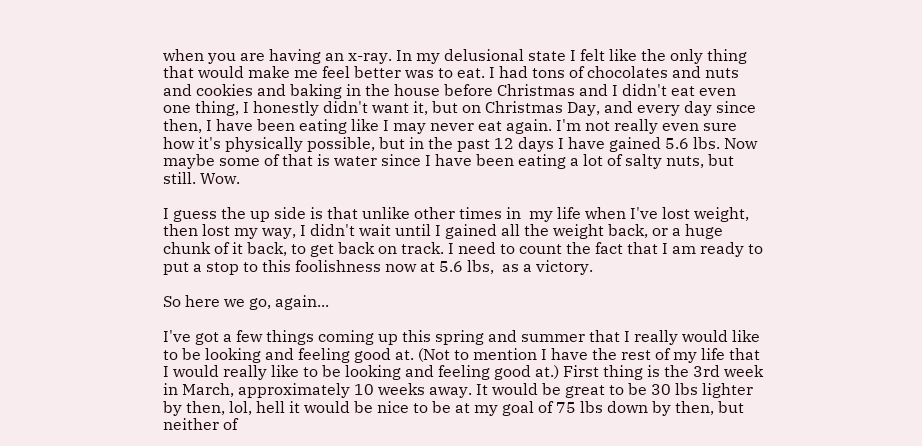when you are having an x-ray. In my delusional state I felt like the only thing that would make me feel better was to eat. I had tons of chocolates and nuts and cookies and baking in the house before Christmas and I didn't eat even one thing, I honestly didn't want it, but on Christmas Day, and every day since then, I have been eating like I may never eat again. I'm not really even sure how it's physically possible, but in the past 12 days I have gained 5.6 lbs. Now maybe some of that is water since I have been eating a lot of salty nuts, but still. Wow.

I guess the up side is that unlike other times in  my life when I've lost weight, then lost my way, I didn't wait until I gained all the weight back, or a huge chunk of it back, to get back on track. I need to count the fact that I am ready to put a stop to this foolishness now at 5.6 lbs,  as a victory.

So here we go, again...

I've got a few things coming up this spring and summer that I really would like to be looking and feeling good at. (Not to mention I have the rest of my life that I would really like to be looking and feeling good at.) First thing is the 3rd week in March, approximately 10 weeks away. It would be great to be 30 lbs lighter by then, lol, hell it would be nice to be at my goal of 75 lbs down by then, but neither of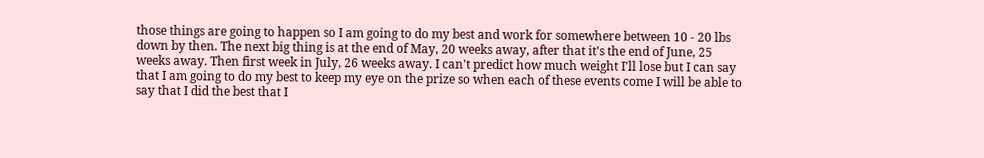those things are going to happen so I am going to do my best and work for somewhere between 10 - 20 lbs down by then. The next big thing is at the end of May, 20 weeks away, after that it's the end of June, 25 weeks away. Then first week in July, 26 weeks away. I can't predict how much weight I'll lose but I can say that I am going to do my best to keep my eye on the prize so when each of these events come I will be able to say that I did the best that I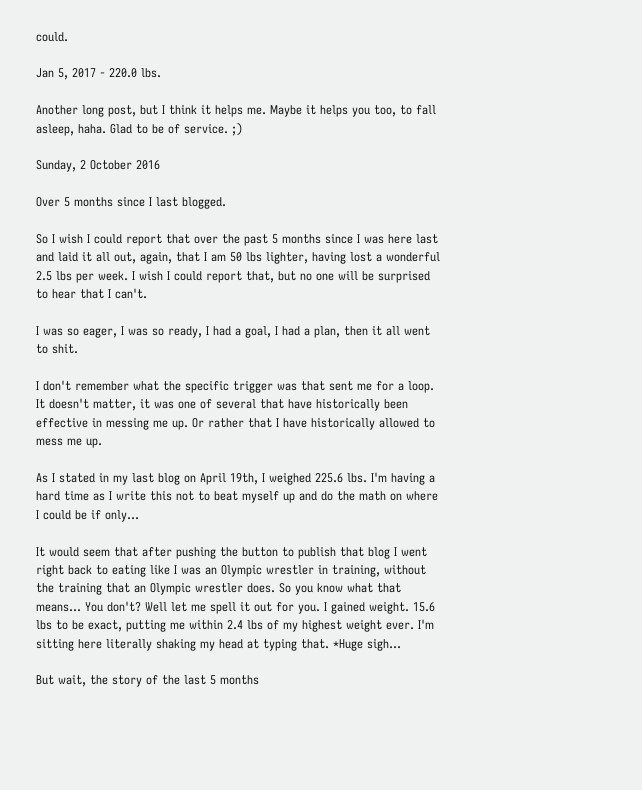could.

Jan 5, 2017 - 220.0 lbs.

Another long post, but I think it helps me. Maybe it helps you too, to fall asleep, haha. Glad to be of service. ;)

Sunday, 2 October 2016

Over 5 months since I last blogged.

So I wish I could report that over the past 5 months since I was here last and laid it all out, again, that I am 50 lbs lighter, having lost a wonderful 2.5 lbs per week. I wish I could report that, but no one will be surprised to hear that I can't.

I was so eager, I was so ready, I had a goal, I had a plan, then it all went to shit.

I don't remember what the specific trigger was that sent me for a loop. It doesn't matter, it was one of several that have historically been effective in messing me up. Or rather that I have historically allowed to mess me up.

As I stated in my last blog on April 19th, I weighed 225.6 lbs. I'm having a hard time as I write this not to beat myself up and do the math on where I could be if only...

It would seem that after pushing the button to publish that blog I went right back to eating like I was an Olympic wrestler in training, without the training that an Olympic wrestler does. So you know what that means... You don't? Well let me spell it out for you. I gained weight. 15.6 lbs to be exact, putting me within 2.4 lbs of my highest weight ever. I'm sitting here literally shaking my head at typing that. *Huge sigh...

But wait, the story of the last 5 months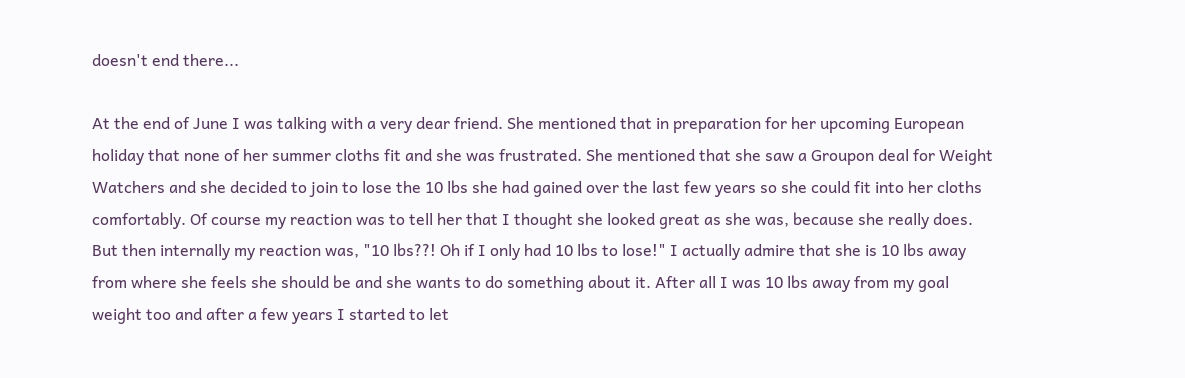doesn't end there...

At the end of June I was talking with a very dear friend. She mentioned that in preparation for her upcoming European holiday that none of her summer cloths fit and she was frustrated. She mentioned that she saw a Groupon deal for Weight Watchers and she decided to join to lose the 10 lbs she had gained over the last few years so she could fit into her cloths comfortably. Of course my reaction was to tell her that I thought she looked great as she was, because she really does. But then internally my reaction was, "10 lbs??! Oh if I only had 10 lbs to lose!" I actually admire that she is 10 lbs away from where she feels she should be and she wants to do something about it. After all I was 10 lbs away from my goal weight too and after a few years I started to let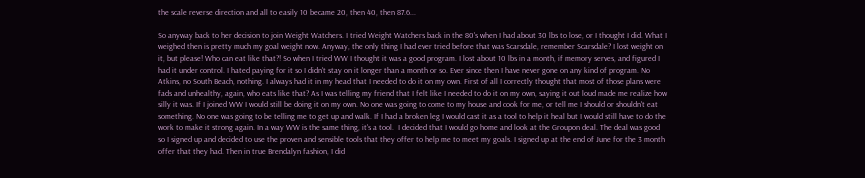the scale reverse direction and all to easily 10 became 20, then 40, then 87.6...

So anyway back to her decision to join Weight Watchers. I tried Weight Watchers back in the 80's when I had about 30 lbs to lose, or I thought I did. What I weighed then is pretty much my goal weight now. Anyway, the only thing I had ever tried before that was Scarsdale, remember Scarsdale? I lost weight on it, but please! Who can eat like that?! So when I tried WW I thought it was a good program. I lost about 10 lbs in a month, if memory serves, and figured I had it under control. I hated paying for it so I didn't stay on it longer than a month or so. Ever since then I have never gone on any kind of program. No Atkins, no South Beach, nothing. I always had it in my head that I needed to do it on my own. First of all I correctly thought that most of those plans were fads and unhealthy, again, who eats like that? As I was telling my friend that I felt like I needed to do it on my own, saying it out loud made me realize how silly it was. If I joined WW I would still be doing it on my own. No one was going to come to my house and cook for me, or tell me I should or shouldn't eat something. No one was going to be telling me to get up and walk. If I had a broken leg I would cast it as a tool to help it heal but I would still have to do the work to make it strong again. In a way WW is the same thing, it's a tool.  I decided that I would go home and look at the Groupon deal. The deal was good so I signed up and decided to use the proven and sensible tools that they offer to help me to meet my goals. I signed up at the end of June for the 3 month offer that they had. Then in true Brendalyn fashion, I did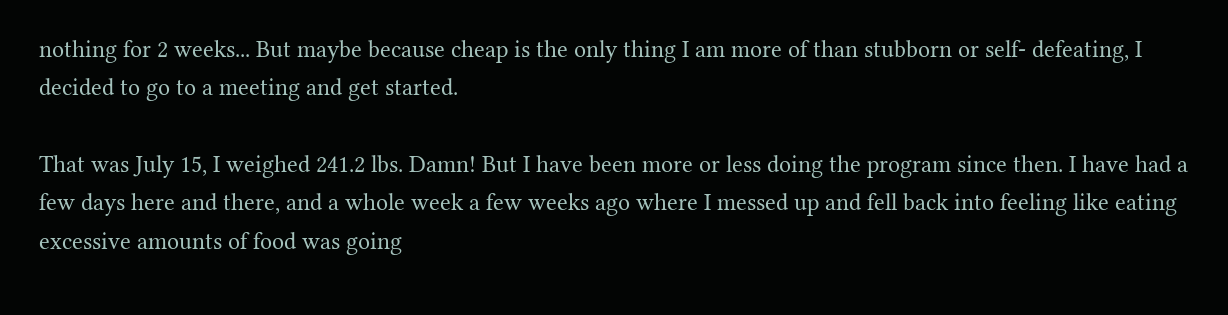nothing for 2 weeks... But maybe because cheap is the only thing I am more of than stubborn or self- defeating, I decided to go to a meeting and get started.

That was July 15, I weighed 241.2 lbs. Damn! But I have been more or less doing the program since then. I have had a few days here and there, and a whole week a few weeks ago where I messed up and fell back into feeling like eating excessive amounts of food was going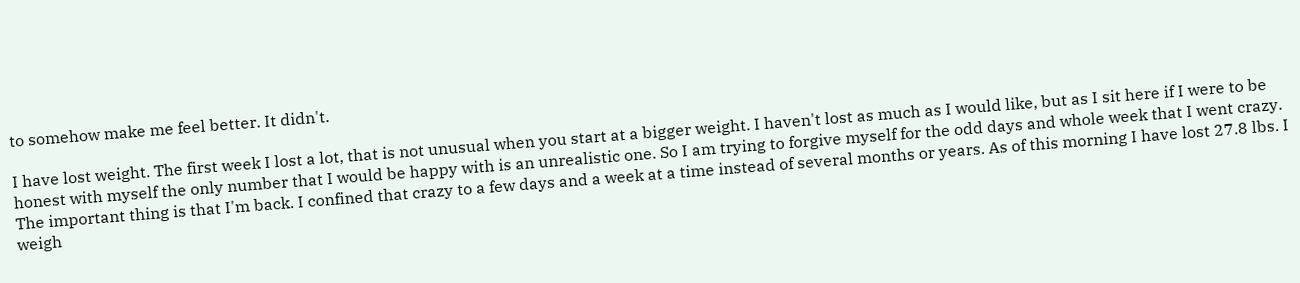to somehow make me feel better. It didn't.

I have lost weight. The first week I lost a lot, that is not unusual when you start at a bigger weight. I haven't lost as much as I would like, but as I sit here if I were to be honest with myself the only number that I would be happy with is an unrealistic one. So I am trying to forgive myself for the odd days and whole week that I went crazy. The important thing is that I'm back. I confined that crazy to a few days and a week at a time instead of several months or years. As of this morning I have lost 27.8 lbs. I weigh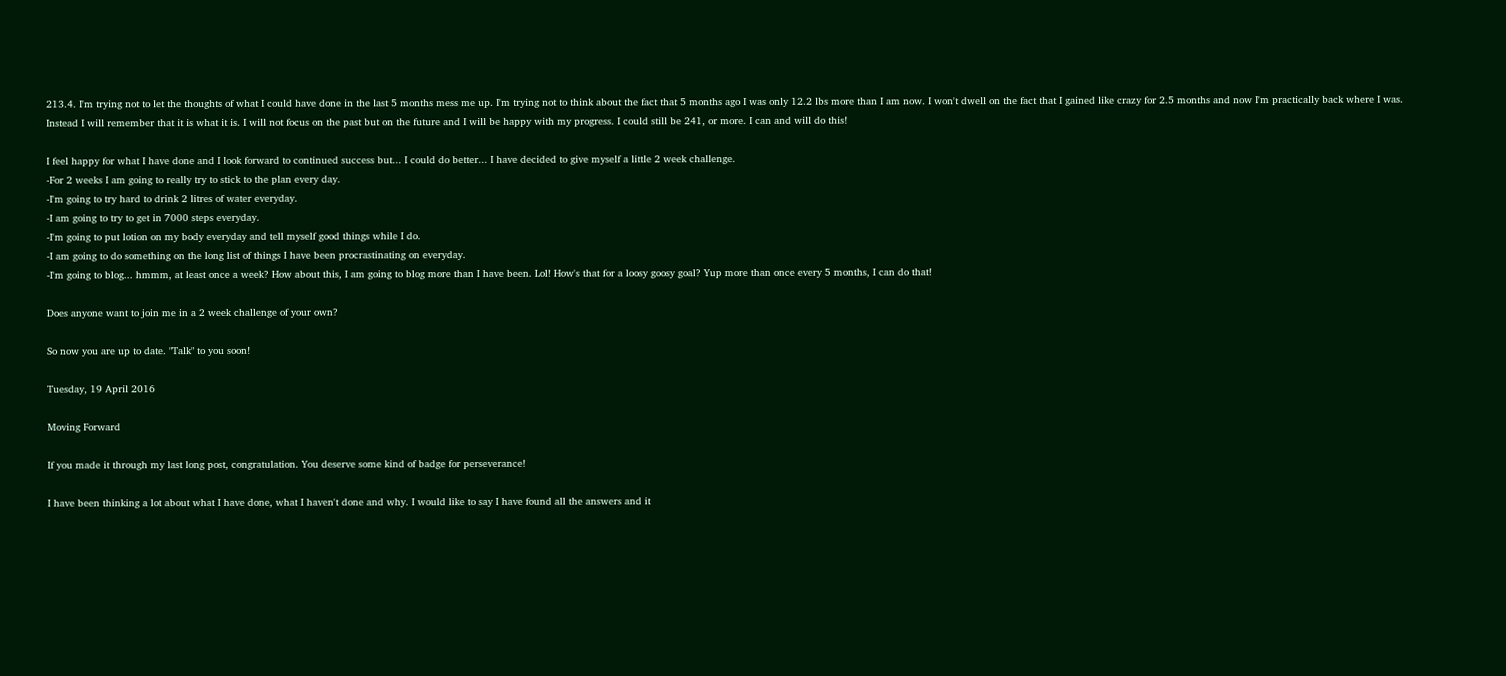213.4. I'm trying not to let the thoughts of what I could have done in the last 5 months mess me up. I'm trying not to think about the fact that 5 months ago I was only 12.2 lbs more than I am now. I won't dwell on the fact that I gained like crazy for 2.5 months and now I'm practically back where I was. Instead I will remember that it is what it is. I will not focus on the past but on the future and I will be happy with my progress. I could still be 241, or more. I can and will do this!

I feel happy for what I have done and I look forward to continued success but... I could do better... I have decided to give myself a little 2 week challenge.
-For 2 weeks I am going to really try to stick to the plan every day.
-I'm going to try hard to drink 2 litres of water everyday.
-I am going to try to get in 7000 steps everyday.
-I'm going to put lotion on my body everyday and tell myself good things while I do.
-I am going to do something on the long list of things I have been procrastinating on everyday.
-I'm going to blog... hmmm, at least once a week? How about this, I am going to blog more than I have been. Lol! How's that for a loosy goosy goal? Yup more than once every 5 months, I can do that!

Does anyone want to join me in a 2 week challenge of your own?

So now you are up to date. "Talk" to you soon!

Tuesday, 19 April 2016

Moving Forward

If you made it through my last long post, congratulation. You deserve some kind of badge for perseverance!

I have been thinking a lot about what I have done, what I haven't done and why. I would like to say I have found all the answers and it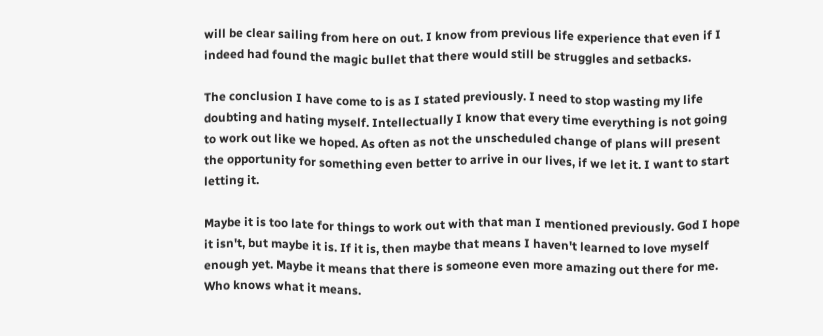will be clear sailing from here on out. I know from previous life experience that even if I indeed had found the magic bullet that there would still be struggles and setbacks.

The conclusion I have come to is as I stated previously. I need to stop wasting my life doubting and hating myself. Intellectually I know that every time everything is not going to work out like we hoped. As often as not the unscheduled change of plans will present the opportunity for something even better to arrive in our lives, if we let it. I want to start letting it.

Maybe it is too late for things to work out with that man I mentioned previously. God I hope it isn't, but maybe it is. If it is, then maybe that means I haven't learned to love myself enough yet. Maybe it means that there is someone even more amazing out there for me. Who knows what it means.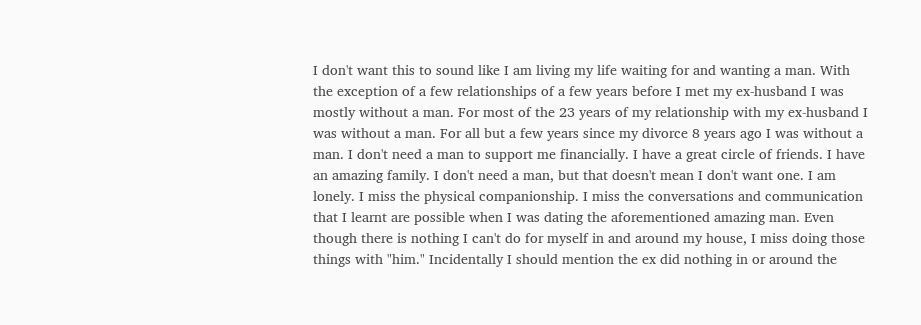I don't want this to sound like I am living my life waiting for and wanting a man. With the exception of a few relationships of a few years before I met my ex-husband I was mostly without a man. For most of the 23 years of my relationship with my ex-husband I was without a man. For all but a few years since my divorce 8 years ago I was without a man. I don't need a man to support me financially. I have a great circle of friends. I have an amazing family. I don't need a man, but that doesn't mean I don't want one. I am lonely. I miss the physical companionship. I miss the conversations and communication that I learnt are possible when I was dating the aforementioned amazing man. Even though there is nothing I can't do for myself in and around my house, I miss doing those things with "him." Incidentally I should mention the ex did nothing in or around the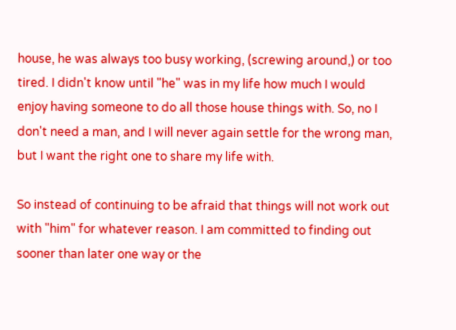house, he was always too busy working, (screwing around,) or too tired. I didn't know until "he" was in my life how much I would enjoy having someone to do all those house things with. So, no I don't need a man, and I will never again settle for the wrong man, but I want the right one to share my life with.

So instead of continuing to be afraid that things will not work out with "him" for whatever reason. I am committed to finding out sooner than later one way or the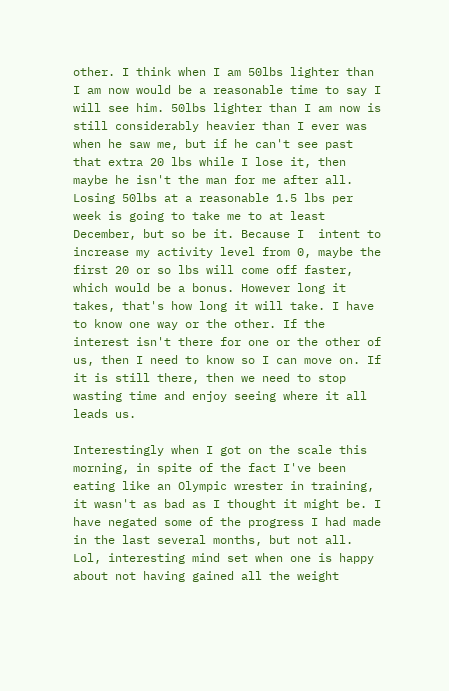other. I think when I am 50lbs lighter than I am now would be a reasonable time to say I will see him. 50lbs lighter than I am now is still considerably heavier than I ever was when he saw me, but if he can't see past that extra 20 lbs while I lose it, then maybe he isn't the man for me after all. Losing 50lbs at a reasonable 1.5 lbs per week is going to take me to at least December, but so be it. Because I  intent to increase my activity level from 0, maybe the first 20 or so lbs will come off faster, which would be a bonus. However long it takes, that's how long it will take. I have to know one way or the other. If the interest isn't there for one or the other of us, then I need to know so I can move on. If it is still there, then we need to stop wasting time and enjoy seeing where it all leads us.

Interestingly when I got on the scale this morning, in spite of the fact I've been eating like an Olympic wrester in training, it wasn't as bad as I thought it might be. I have negated some of the progress I had made in the last several months, but not all. Lol, interesting mind set when one is happy about not having gained all the weight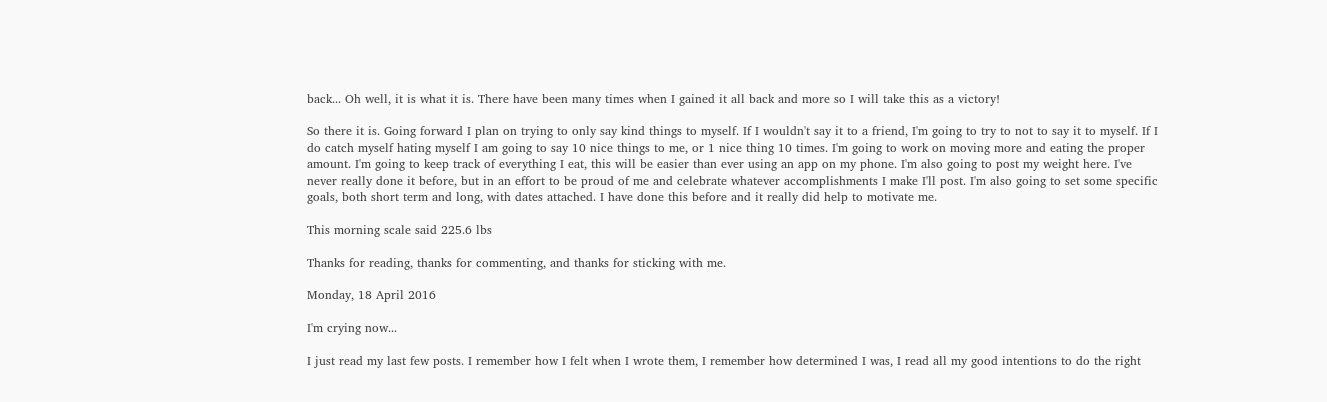back... Oh well, it is what it is. There have been many times when I gained it all back and more so I will take this as a victory!

So there it is. Going forward I plan on trying to only say kind things to myself. If I wouldn't say it to a friend, I'm going to try to not to say it to myself. If I do catch myself hating myself I am going to say 10 nice things to me, or 1 nice thing 10 times. I'm going to work on moving more and eating the proper amount. I'm going to keep track of everything I eat, this will be easier than ever using an app on my phone. I'm also going to post my weight here. I've never really done it before, but in an effort to be proud of me and celebrate whatever accomplishments I make I'll post. I'm also going to set some specific goals, both short term and long, with dates attached. I have done this before and it really did help to motivate me.

This morning scale said 225.6 lbs

Thanks for reading, thanks for commenting, and thanks for sticking with me.

Monday, 18 April 2016

I'm crying now...

I just read my last few posts. I remember how I felt when I wrote them, I remember how determined I was, I read all my good intentions to do the right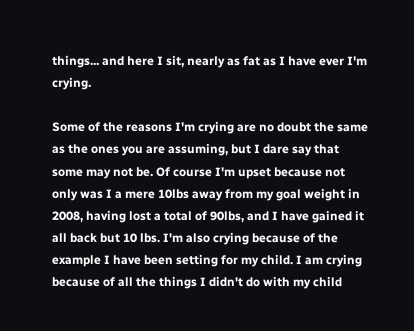things... and here I sit, nearly as fat as I have ever I'm crying.

Some of the reasons I'm crying are no doubt the same as the ones you are assuming, but I dare say that some may not be. Of course I'm upset because not only was I a mere 10lbs away from my goal weight in 2008, having lost a total of 90lbs, and I have gained it all back but 10 lbs. I'm also crying because of the example I have been setting for my child. I am crying because of all the things I didn't do with my child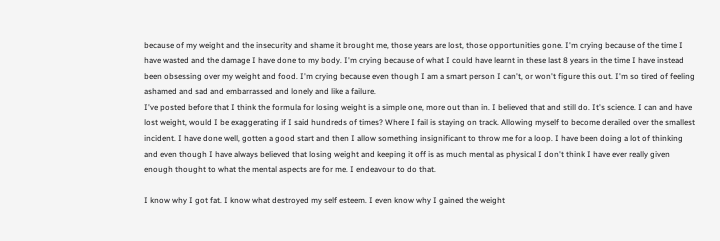because of my weight and the insecurity and shame it brought me, those years are lost, those opportunities gone. I'm crying because of the time I have wasted and the damage I have done to my body. I'm crying because of what I could have learnt in these last 8 years in the time I have instead been obsessing over my weight and food. I'm crying because even though I am a smart person I can't, or won't figure this out. I'm so tired of feeling ashamed and sad and embarrassed and lonely and like a failure.
I've posted before that I think the formula for losing weight is a simple one, more out than in. I believed that and still do. It's science. I can and have lost weight, would I be exaggerating if I said hundreds of times? Where I fail is staying on track. Allowing myself to become derailed over the smallest incident. I have done well, gotten a good start and then I allow something insignificant to throw me for a loop. I have been doing a lot of thinking and even though I have always believed that losing weight and keeping it off is as much mental as physical I don't think I have ever really given enough thought to what the mental aspects are for me. I endeavour to do that.

I know why I got fat. I know what destroyed my self esteem. I even know why I gained the weight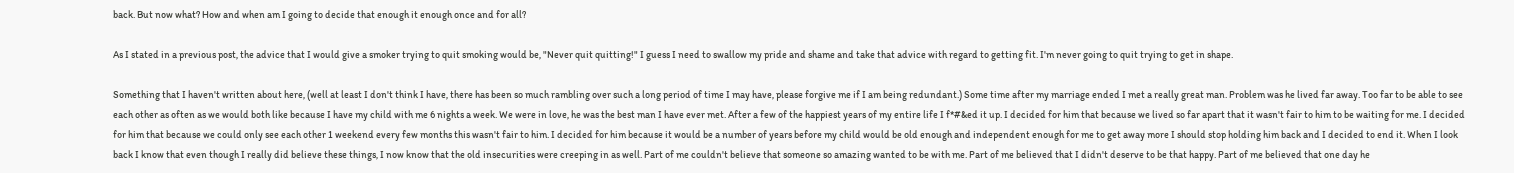back. But now what? How and when am I going to decide that enough it enough once and for all?

As I stated in a previous post, the advice that I would give a smoker trying to quit smoking would be, "Never quit quitting!" I guess I need to swallow my pride and shame and take that advice with regard to getting fit. I'm never going to quit trying to get in shape.

Something that I haven't written about here, (well at least I don't think I have, there has been so much rambling over such a long period of time I may have, please forgive me if I am being redundant.) Some time after my marriage ended I met a really great man. Problem was he lived far away. Too far to be able to see each other as often as we would both like because I have my child with me 6 nights a week. We were in love, he was the best man I have ever met. After a few of the happiest years of my entire life I f*#&ed it up. I decided for him that because we lived so far apart that it wasn't fair to him to be waiting for me. I decided for him that because we could only see each other 1 weekend every few months this wasn't fair to him. I decided for him because it would be a number of years before my child would be old enough and independent enough for me to get away more I should stop holding him back and I decided to end it. When I look back I know that even though I really did believe these things, I now know that the old insecurities were creeping in as well. Part of me couldn't believe that someone so amazing wanted to be with me. Part of me believed that I didn't deserve to be that happy. Part of me believed that one day he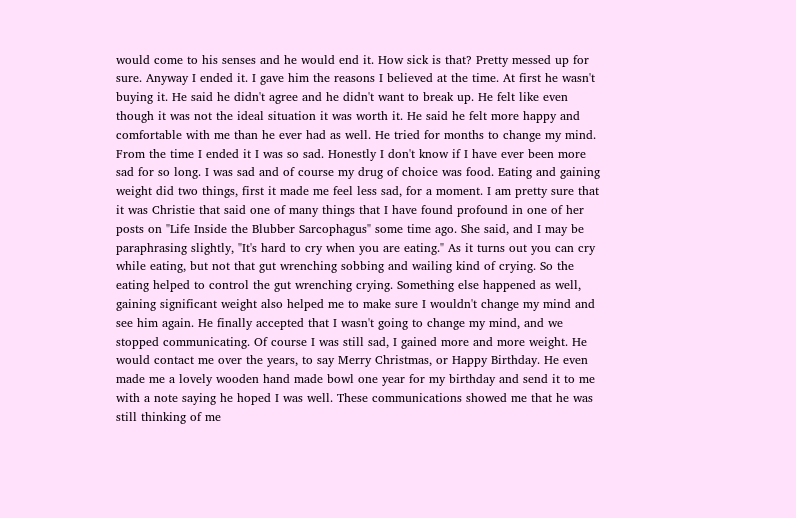would come to his senses and he would end it. How sick is that? Pretty messed up for sure. Anyway I ended it. I gave him the reasons I believed at the time. At first he wasn't buying it. He said he didn't agree and he didn't want to break up. He felt like even though it was not the ideal situation it was worth it. He said he felt more happy and comfortable with me than he ever had as well. He tried for months to change my mind. From the time I ended it I was so sad. Honestly I don't know if I have ever been more sad for so long. I was sad and of course my drug of choice was food. Eating and gaining weight did two things, first it made me feel less sad, for a moment. I am pretty sure that it was Christie that said one of many things that I have found profound in one of her posts on "Life Inside the Blubber Sarcophagus" some time ago. She said, and I may be paraphrasing slightly, "It's hard to cry when you are eating." As it turns out you can cry while eating, but not that gut wrenching sobbing and wailing kind of crying. So the eating helped to control the gut wrenching crying. Something else happened as well, gaining significant weight also helped me to make sure I wouldn't change my mind and see him again. He finally accepted that I wasn't going to change my mind, and we stopped communicating. Of course I was still sad, I gained more and more weight. He would contact me over the years, to say Merry Christmas, or Happy Birthday. He even made me a lovely wooden hand made bowl one year for my birthday and send it to me with a note saying he hoped I was well. These communications showed me that he was still thinking of me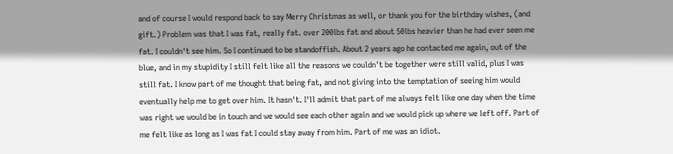and of course I would respond back to say Merry Christmas as well, or thank you for the birthday wishes, (and gift.) Problem was that I was fat, really fat. over 200lbs fat and about 50lbs heavier than he had ever seen me fat. I couldn't see him. So I continued to be standoffish. About 2 years ago he contacted me again, out of the blue, and in my stupidity I still felt like all the reasons we couldn't be together were still valid, plus I was still fat. I know part of me thought that being fat, and not giving into the temptation of seeing him would eventually help me to get over him. It hasn't. I'll admit that part of me always felt like one day when the time was right we would be in touch and we would see each other again and we would pick up where we left off. Part of me felt like as long as I was fat I could stay away from him. Part of me was an idiot.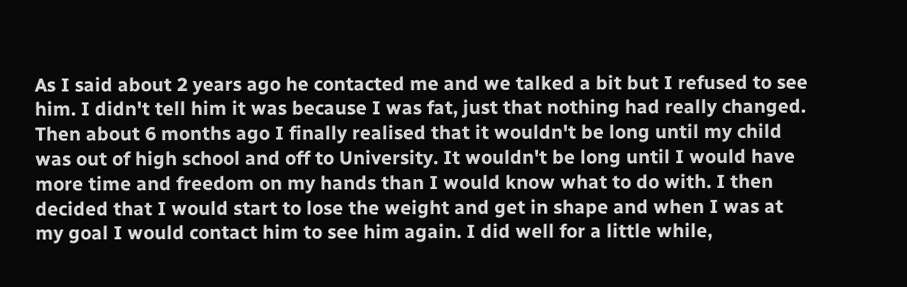As I said about 2 years ago he contacted me and we talked a bit but I refused to see him. I didn't tell him it was because I was fat, just that nothing had really changed.
Then about 6 months ago I finally realised that it wouldn't be long until my child was out of high school and off to University. It wouldn't be long until I would have more time and freedom on my hands than I would know what to do with. I then decided that I would start to lose the weight and get in shape and when I was at my goal I would contact him to see him again. I did well for a little while,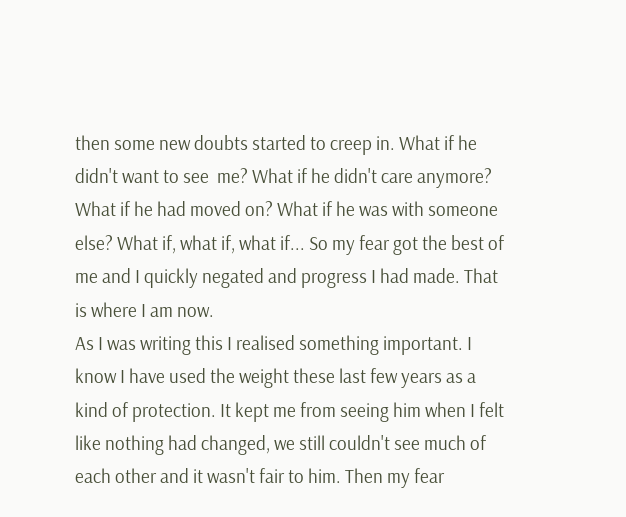then some new doubts started to creep in. What if he didn't want to see  me? What if he didn't care anymore? What if he had moved on? What if he was with someone else? What if, what if, what if... So my fear got the best of me and I quickly negated and progress I had made. That is where I am now.
As I was writing this I realised something important. I know I have used the weight these last few years as a kind of protection. It kept me from seeing him when I felt like nothing had changed, we still couldn't see much of each other and it wasn't fair to him. Then my fear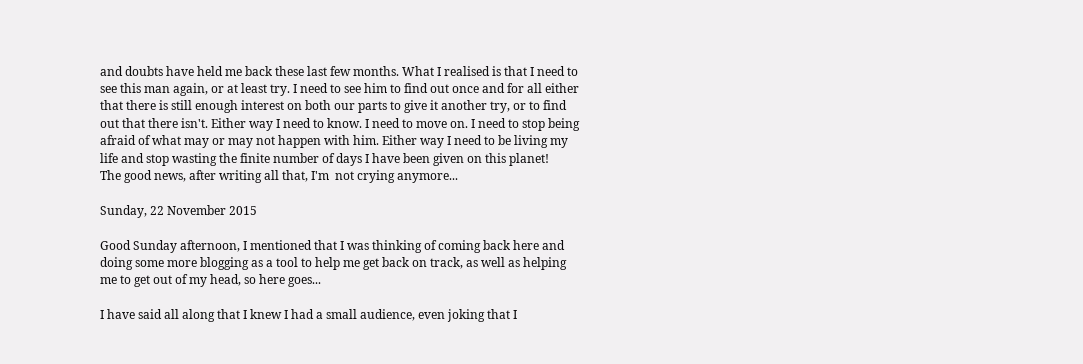and doubts have held me back these last few months. What I realised is that I need to see this man again, or at least try. I need to see him to find out once and for all either that there is still enough interest on both our parts to give it another try, or to find out that there isn't. Either way I need to know. I need to move on. I need to stop being afraid of what may or may not happen with him. Either way I need to be living my life and stop wasting the finite number of days I have been given on this planet!
The good news, after writing all that, I'm  not crying anymore...

Sunday, 22 November 2015

Good Sunday afternoon, I mentioned that I was thinking of coming back here and doing some more blogging as a tool to help me get back on track, as well as helping me to get out of my head, so here goes...

I have said all along that I knew I had a small audience, even joking that I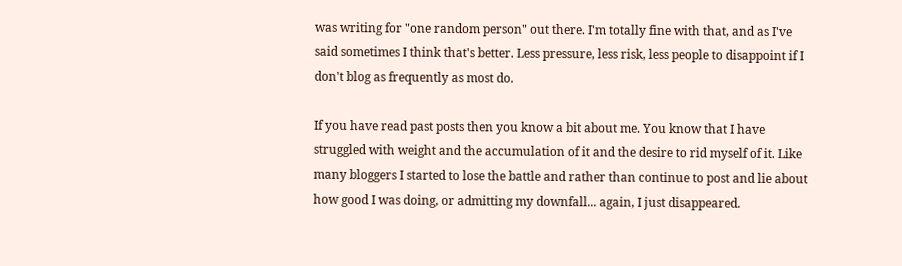was writing for "one random person" out there. I'm totally fine with that, and as I've said sometimes I think that's better. Less pressure, less risk, less people to disappoint if I don't blog as frequently as most do.

If you have read past posts then you know a bit about me. You know that I have struggled with weight and the accumulation of it and the desire to rid myself of it. Like many bloggers I started to lose the battle and rather than continue to post and lie about how good I was doing, or admitting my downfall... again, I just disappeared.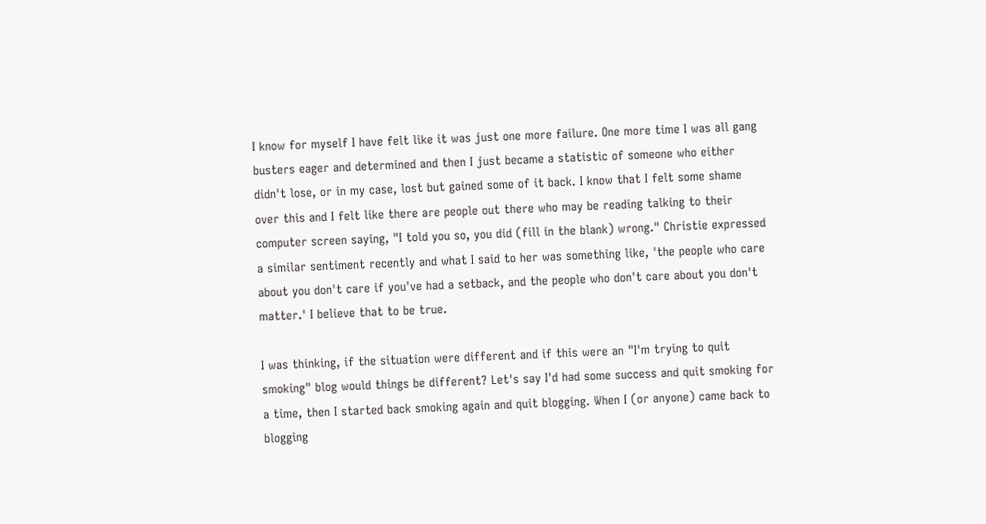I know for myself I have felt like it was just one more failure. One more time I was all gang busters eager and determined and then I just became a statistic of someone who either didn't lose, or in my case, lost but gained some of it back. I know that I felt some shame over this and I felt like there are people out there who may be reading talking to their computer screen saying, "I told you so, you did (fill in the blank) wrong." Christie expressed a similar sentiment recently and what I said to her was something like, 'the people who care about you don't care if you've had a setback, and the people who don't care about you don't matter.' I believe that to be true.

I was thinking, if the situation were different and if this were an "I'm trying to quit smoking" blog would things be different? Let's say I'd had some success and quit smoking for a time, then I started back smoking again and quit blogging. When I (or anyone) came back to blogging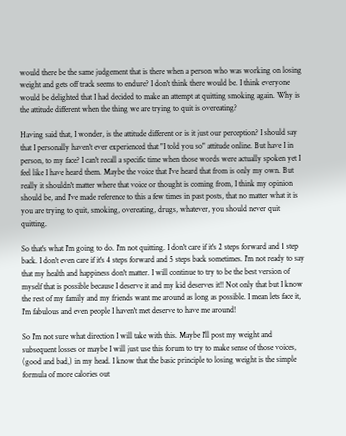would there be the same judgement that is there when a person who was working on losing weight and gets off track seems to endure? I don't think there would be. I think everyone would be delighted that I had decided to make an attempt at quitting smoking again. Why is the attitude different when the thing we are trying to quit is overeating?

Having said that, I wonder, is the attitude different or is it just our perception? I should say that I personally haven't ever experienced that "I told you so" attitude online. But have I in person, to my face? I can't recall a specific time when those words were actually spoken yet I feel like I have heard them. Maybe the voice that I've heard that from is only my own. But really it shouldn't matter where that voice or thought is coming from, I think my opinion should be, and I've made reference to this a few times in past posts, that no matter what it is you are trying to quit, smoking, overeating, drugs, whatever, you should never quit quitting.

So that's what I'm going to do. I'm not quitting. I don't care if it's 2 steps forward and 1 step back. I don't even care if it's 4 steps forward and 5 steps back sometimes. I'm not ready to say that my health and happiness don't matter. I will continue to try to be the best version of myself that is possible because I deserve it and my kid deserves it!! Not only that but I know the rest of my family and my friends want me around as long as possible. I mean lets face it, I'm fabulous and even people I haven't met deserve to have me around!

So I'm not sure what direction I will take with this. Maybe I'll post my weight and subsequent losses or maybe I will just use this forum to try to make sense of those voices, (good and bad,) in my head. I know that the basic principle to losing weight is the simple formula of more calories out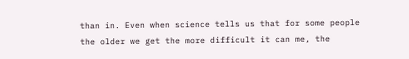than in. Even when science tells us that for some people the older we get the more difficult it can me, the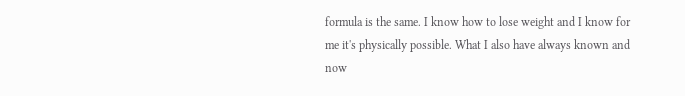formula is the same. I know how to lose weight and I know for me it's physically possible. What I also have always known and now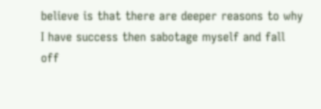believe is that there are deeper reasons to why I have success then sabotage myself and fall off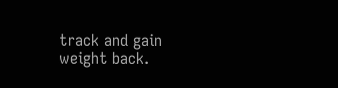track and gain weight back.